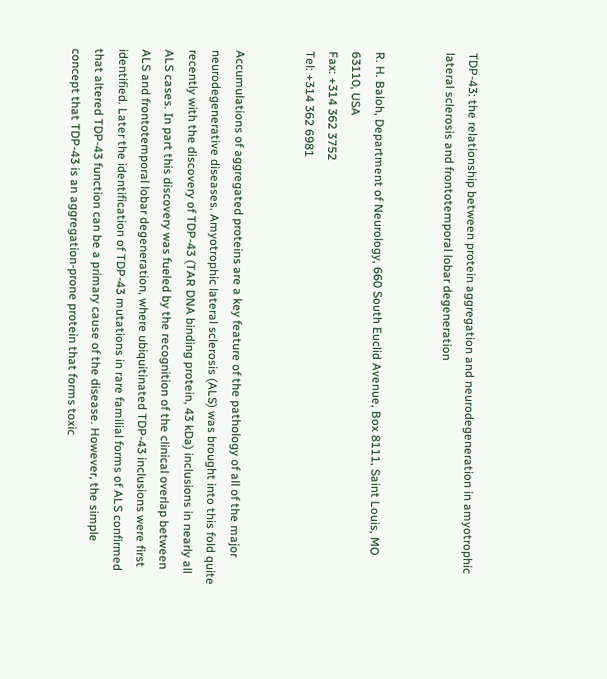TDP-43: the relationship between protein aggregation and neurodegeneration in amyotrophic lateral sclerosis and frontotemporal lobar degeneration


R. H. Baloh, Department of Neurology, 660 South Euclid Avenue, Box 8111, Saint Louis, MO 63110, USA
Fax: +314 362 3752
Tel: +314 362 6981


Accumulations of aggregated proteins are a key feature of the pathology of all of the major neurodegenerative diseases. Amyotrophic lateral sclerosis (ALS) was brought into this fold quite recently with the discovery of TDP-43 (TAR DNA binding protein, 43 kDa) inclusions in nearly all ALS cases. In part this discovery was fueled by the recognition of the clinical overlap between ALS and frontotemporal lobar degeneration, where ubiquitinated TDP-43 inclusions were first identified. Later the identification of TDP-43 mutations in rare familial forms of ALS confirmed that altered TDP-43 function can be a primary cause of the disease. However, the simple concept that TDP-43 is an aggregation-prone protein that forms toxic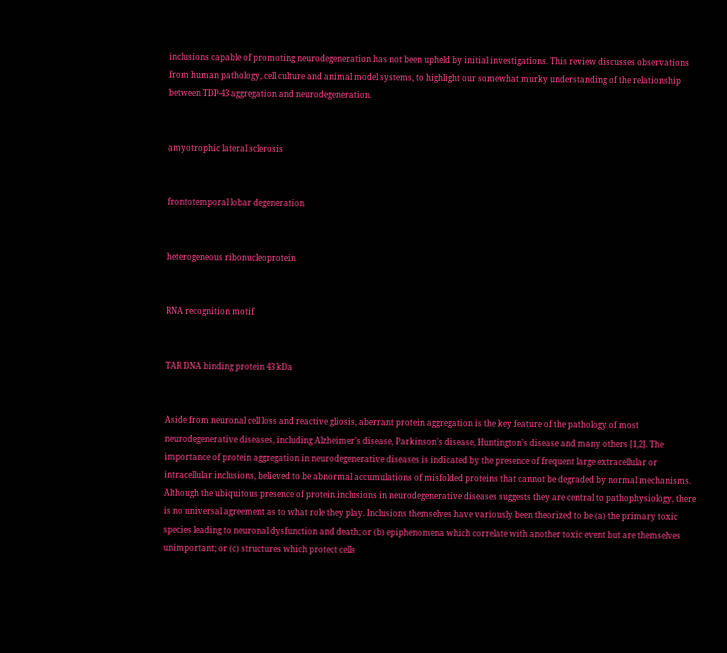inclusions capable of promoting neurodegeneration has not been upheld by initial investigations. This review discusses observations from human pathology, cell culture and animal model systems, to highlight our somewhat murky understanding of the relationship between TDP-43 aggregation and neurodegeneration.


amyotrophic lateral sclerosis


frontotemporal lobar degeneration


heterogeneous ribonucleoprotein


RNA recognition motif


TAR DNA binding protein 43 kDa


Aside from neuronal cell loss and reactive gliosis, aberrant protein aggregation is the key feature of the pathology of most neurodegenerative diseases, including Alzheimer’s disease, Parkinson’s disease, Huntington’s disease and many others [1,2]. The importance of protein aggregation in neurodegenerative diseases is indicated by the presence of frequent large extracellular or intracellular inclusions, believed to be abnormal accumulations of misfolded proteins that cannot be degraded by normal mechanisms. Although the ubiquitous presence of protein inclusions in neurodegenerative diseases suggests they are central to pathophysiology, there is no universal agreement as to what role they play. Inclusions themselves have variously been theorized to be (a) the primary toxic species leading to neuronal dysfunction and death; or (b) epiphenomena which correlate with another toxic event but are themselves unimportant; or (c) structures which protect cells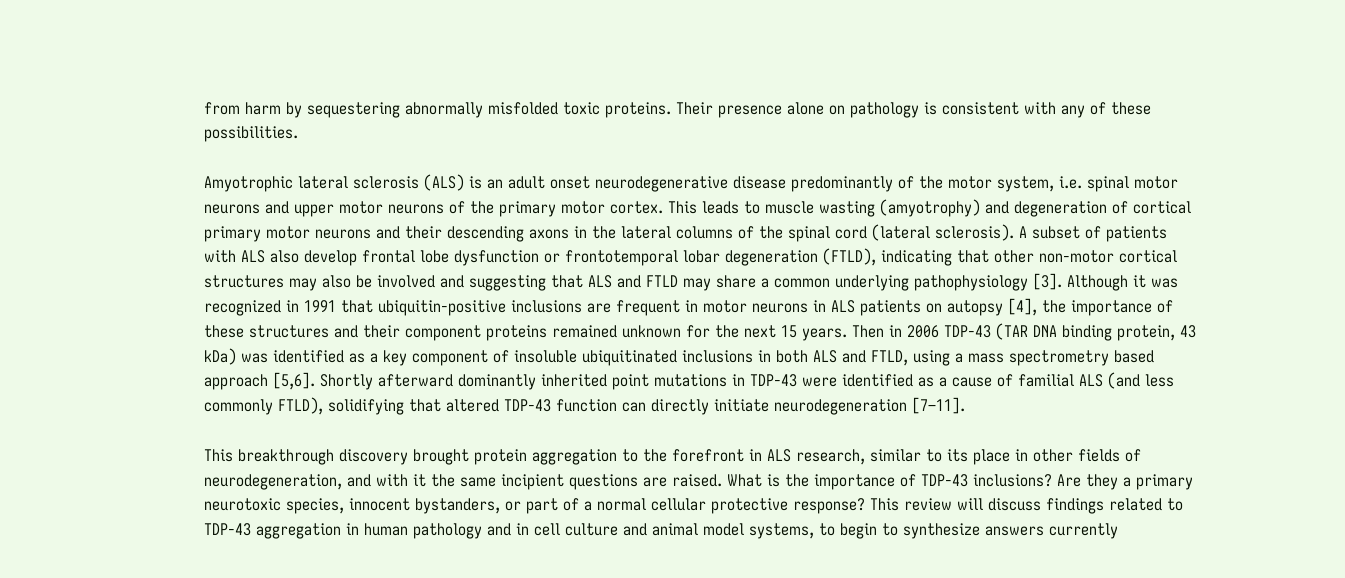from harm by sequestering abnormally misfolded toxic proteins. Their presence alone on pathology is consistent with any of these possibilities.

Amyotrophic lateral sclerosis (ALS) is an adult onset neurodegenerative disease predominantly of the motor system, i.e. spinal motor neurons and upper motor neurons of the primary motor cortex. This leads to muscle wasting (amyotrophy) and degeneration of cortical primary motor neurons and their descending axons in the lateral columns of the spinal cord (lateral sclerosis). A subset of patients with ALS also develop frontal lobe dysfunction or frontotemporal lobar degeneration (FTLD), indicating that other non-motor cortical structures may also be involved and suggesting that ALS and FTLD may share a common underlying pathophysiology [3]. Although it was recognized in 1991 that ubiquitin-positive inclusions are frequent in motor neurons in ALS patients on autopsy [4], the importance of these structures and their component proteins remained unknown for the next 15 years. Then in 2006 TDP-43 (TAR DNA binding protein, 43 kDa) was identified as a key component of insoluble ubiquitinated inclusions in both ALS and FTLD, using a mass spectrometry based approach [5,6]. Shortly afterward dominantly inherited point mutations in TDP-43 were identified as a cause of familial ALS (and less commonly FTLD), solidifying that altered TDP-43 function can directly initiate neurodegeneration [7–11].

This breakthrough discovery brought protein aggregation to the forefront in ALS research, similar to its place in other fields of neurodegeneration, and with it the same incipient questions are raised. What is the importance of TDP-43 inclusions? Are they a primary neurotoxic species, innocent bystanders, or part of a normal cellular protective response? This review will discuss findings related to TDP-43 aggregation in human pathology and in cell culture and animal model systems, to begin to synthesize answers currently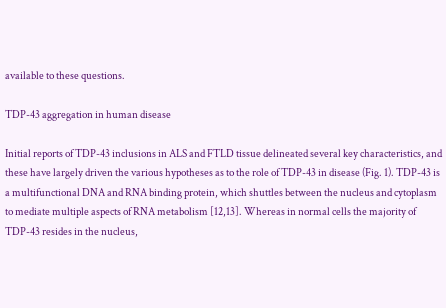available to these questions.

TDP-43 aggregation in human disease

Initial reports of TDP-43 inclusions in ALS and FTLD tissue delineated several key characteristics, and these have largely driven the various hypotheses as to the role of TDP-43 in disease (Fig. 1). TDP-43 is a multifunctional DNA and RNA binding protein, which shuttles between the nucleus and cytoplasm to mediate multiple aspects of RNA metabolism [12,13]. Whereas in normal cells the majority of TDP-43 resides in the nucleus,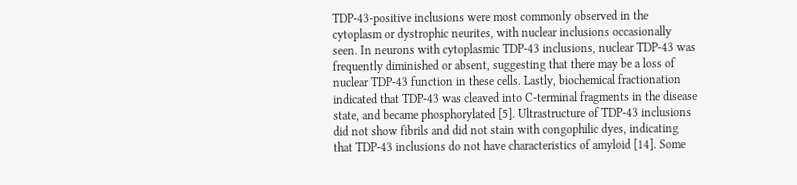TDP-43-positive inclusions were most commonly observed in the cytoplasm or dystrophic neurites, with nuclear inclusions occasionally seen. In neurons with cytoplasmic TDP-43 inclusions, nuclear TDP-43 was frequently diminished or absent, suggesting that there may be a loss of nuclear TDP-43 function in these cells. Lastly, biochemical fractionation indicated that TDP-43 was cleaved into C-terminal fragments in the disease state, and became phosphorylated [5]. Ultrastructure of TDP-43 inclusions did not show fibrils and did not stain with congophilic dyes, indicating that TDP-43 inclusions do not have characteristics of amyloid [14]. Some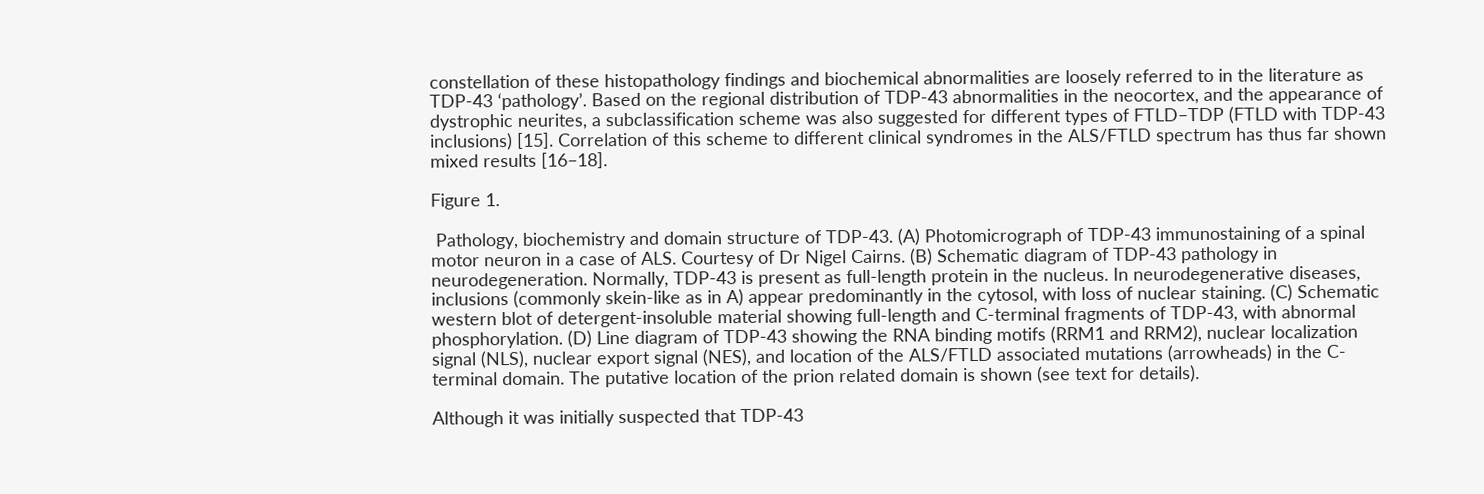constellation of these histopathology findings and biochemical abnormalities are loosely referred to in the literature as TDP-43 ‘pathology’. Based on the regional distribution of TDP-43 abnormalities in the neocortex, and the appearance of dystrophic neurites, a subclassification scheme was also suggested for different types of FTLD–TDP (FTLD with TDP-43 inclusions) [15]. Correlation of this scheme to different clinical syndromes in the ALS/FTLD spectrum has thus far shown mixed results [16–18].

Figure 1.

 Pathology, biochemistry and domain structure of TDP-43. (A) Photomicrograph of TDP-43 immunostaining of a spinal motor neuron in a case of ALS. Courtesy of Dr Nigel Cairns. (B) Schematic diagram of TDP-43 pathology in neurodegeneration. Normally, TDP-43 is present as full-length protein in the nucleus. In neurodegenerative diseases, inclusions (commonly skein-like as in A) appear predominantly in the cytosol, with loss of nuclear staining. (C) Schematic western blot of detergent-insoluble material showing full-length and C-terminal fragments of TDP-43, with abnormal phosphorylation. (D) Line diagram of TDP-43 showing the RNA binding motifs (RRM1 and RRM2), nuclear localization signal (NLS), nuclear export signal (NES), and location of the ALS/FTLD associated mutations (arrowheads) in the C-terminal domain. The putative location of the prion related domain is shown (see text for details).

Although it was initially suspected that TDP-43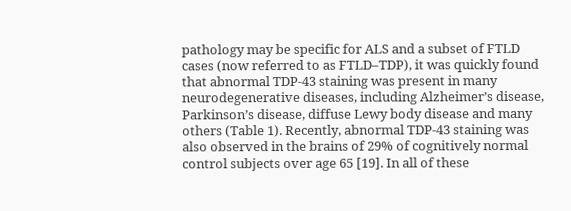pathology may be specific for ALS and a subset of FTLD cases (now referred to as FTLD–TDP), it was quickly found that abnormal TDP-43 staining was present in many neurodegenerative diseases, including Alzheimer’s disease, Parkinson’s disease, diffuse Lewy body disease and many others (Table 1). Recently, abnormal TDP-43 staining was also observed in the brains of 29% of cognitively normal control subjects over age 65 [19]. In all of these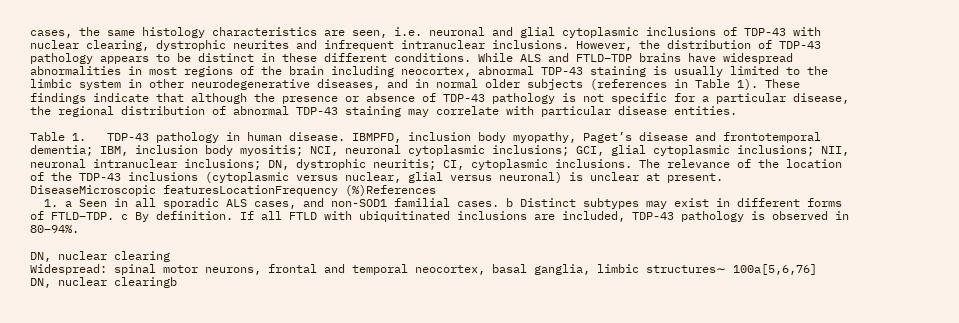cases, the same histology characteristics are seen, i.e. neuronal and glial cytoplasmic inclusions of TDP-43 with nuclear clearing, dystrophic neurites and infrequent intranuclear inclusions. However, the distribution of TDP-43 pathology appears to be distinct in these different conditions. While ALS and FTLD–TDP brains have widespread abnormalities in most regions of the brain including neocortex, abnormal TDP-43 staining is usually limited to the limbic system in other neurodegenerative diseases, and in normal older subjects (references in Table 1). These findings indicate that although the presence or absence of TDP-43 pathology is not specific for a particular disease, the regional distribution of abnormal TDP-43 staining may correlate with particular disease entities.

Table 1.   TDP-43 pathology in human disease. IBMPFD, inclusion body myopathy, Paget’s disease and frontotemporal dementia; IBM, inclusion body myositis; NCI, neuronal cytoplasmic inclusions; GCI, glial cytoplasmic inclusions; NII, neuronal intranuclear inclusions; DN, dystrophic neuritis; CI, cytoplasmic inclusions. The relevance of the location of the TDP-43 inclusions (cytoplasmic versus nuclear, glial versus neuronal) is unclear at present.
DiseaseMicroscopic featuresLocationFrequency (%)References
  1. a Seen in all sporadic ALS cases, and non-SOD1 familial cases. b Distinct subtypes may exist in different forms of FTLD–TDP. c By definition. If all FTLD with ubiquitinated inclusions are included, TDP-43 pathology is observed in 80–94%.

DN, nuclear clearing
Widespread: spinal motor neurons, frontal and temporal neocortex, basal ganglia, limbic structures∼ 100a[5,6,76]
DN, nuclear clearingb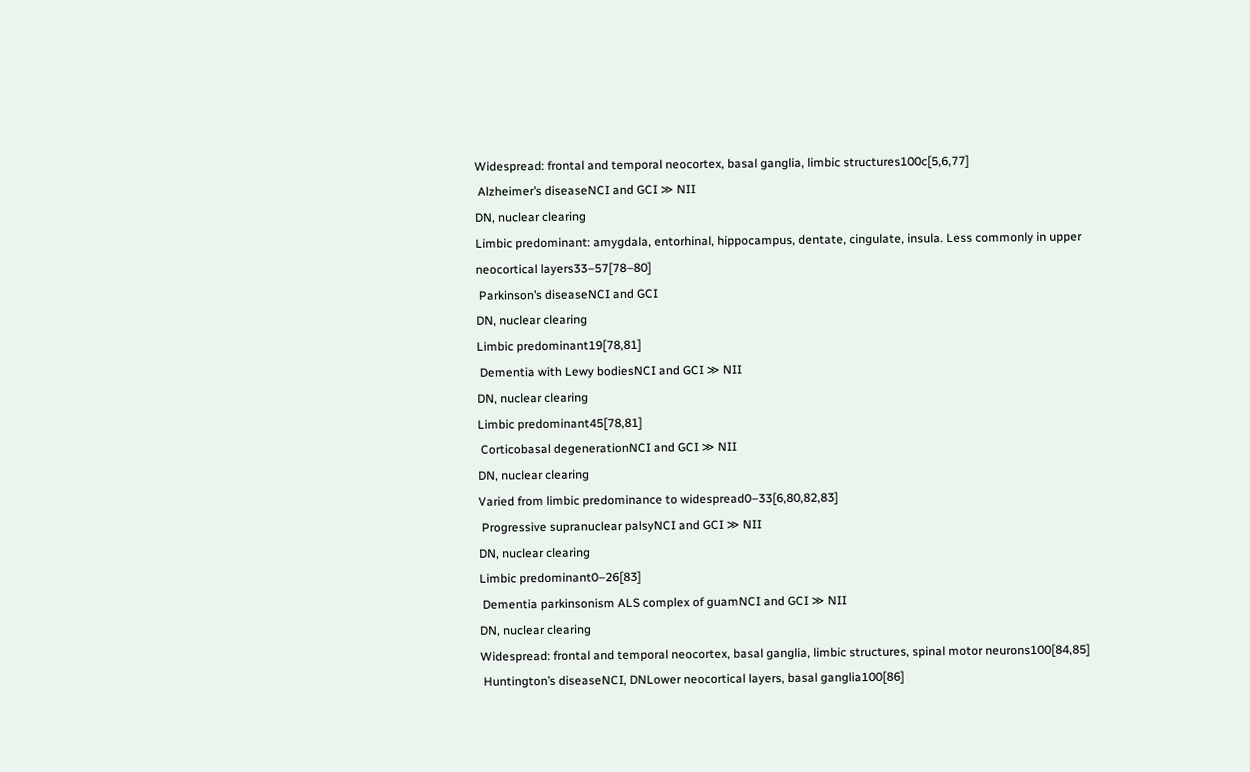Widespread: frontal and temporal neocortex, basal ganglia, limbic structures100c[5,6,77]
 Alzheimer’s diseaseNCI and GCI ≫ NII
DN, nuclear clearing
Limbic predominant: amygdala, entorhinal, hippocampus, dentate, cingulate, insula. Less commonly in upper neocortical layers33–57[78–80]
 Parkinson’s diseaseNCI and GCI
DN, nuclear clearing
Limbic predominant19[78,81]
 Dementia with Lewy bodiesNCI and GCI ≫ NII
DN, nuclear clearing
Limbic predominant45[78,81]
 Corticobasal degenerationNCI and GCI ≫ NII
DN, nuclear clearing
Varied from limbic predominance to widespread0–33[6,80,82,83]
 Progressive supranuclear palsyNCI and GCI ≫ NII
DN, nuclear clearing
Limbic predominant0–26[83]
 Dementia parkinsonism ALS complex of guamNCI and GCI ≫ NII
DN, nuclear clearing
Widespread: frontal and temporal neocortex, basal ganglia, limbic structures, spinal motor neurons100[84,85]
 Huntington’s diseaseNCI, DNLower neocortical layers, basal ganglia100[86]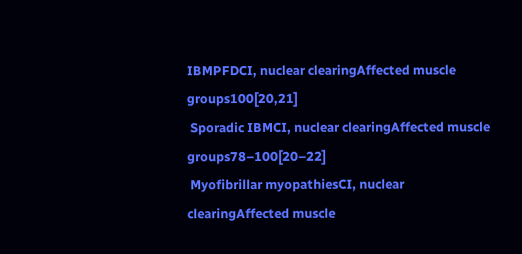IBMPFDCI, nuclear clearingAffected muscle groups100[20,21]
 Sporadic IBMCI, nuclear clearingAffected muscle groups78–100[20–22]
 Myofibrillar myopathiesCI, nuclear clearingAffected muscle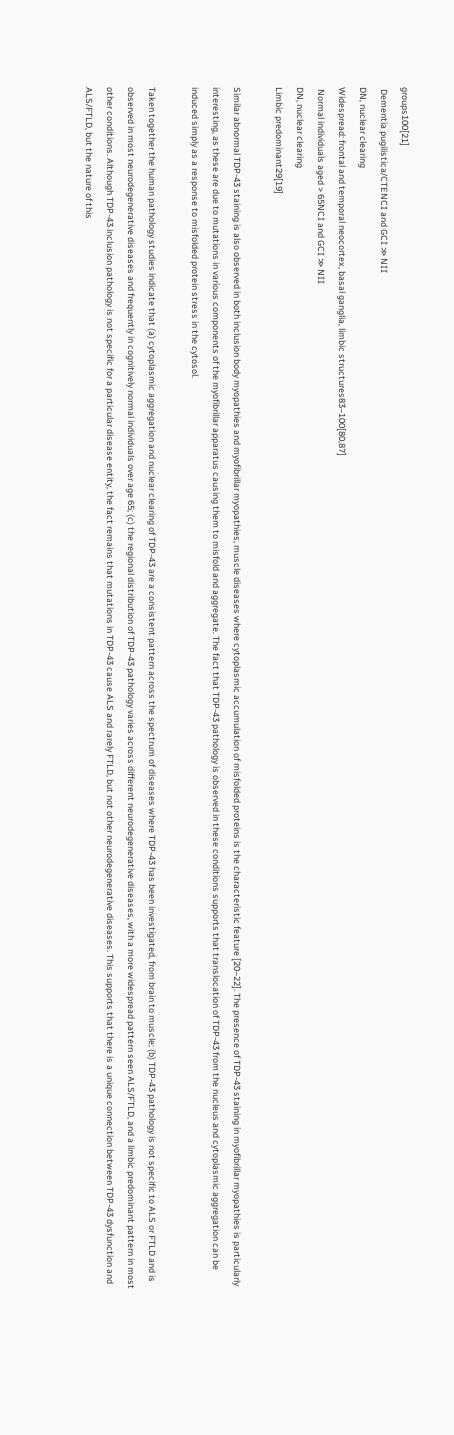groups100[21]
 Dementia pugilistica/CTENCI and GCI ≫ NII
DN, nuclear clearing
Widespread: frontal and temporal neocortex, basal ganglia, limbic structures83–100[80,87]
 Normal individuals aged > 65NCI and GCI ≫ NII
DN, nuclear clearing
Limbic predominant29[19]

Similar abnormal TDP-43 staining is also observed in both inclusion body myopathies and myofibrillar myopathies, muscle diseases where cytoplasmic accumulation of misfolded proteins is the characteristic feature [20–22]. The presence of TDP-43 staining in myofibrillar myopathies is particularly interesting, as these are due to mutations in various components of the myofibrillar apparatus causing them to misfold and aggregate. The fact that TDP-43 pathology is observed in these conditions supports that translocation of TDP-43 from the nucleus and cytoplasmic aggregation can be induced simply as a response to misfolded protein stress in the cytosol.

Taken together the human pathology studies indicate that (a) cytoplasmic aggregation and nuclear clearing of TDP-43 are a consistent pattern across the spectrum of diseases where TDP-43 has been investigated, from brain to muscle; (b) TDP-43 pathology is not specific to ALS or FTLD and is observed in most neurodegenerative diseases and frequently in cognitively normal individuals over age 65; (c) the regional distribution of TDP-43 pathology varies across different neurodegenerative diseases, with a more widespread pattern seen ALS/FTLD, and a limbic predominant pattern in most other conditions. Although TDP-43 inclusion pathology is not specific for a particular disease entity, the fact remains that mutations in TDP-43 cause ALS and rarely FTLD, but not other neurodegenerative diseases. This supports that there is a unique connection between TDP-43 dysfunction and ALS/FTLD, but the nature of this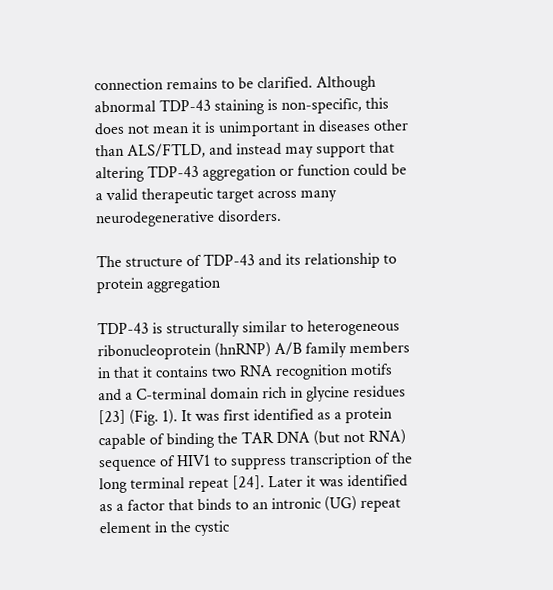connection remains to be clarified. Although abnormal TDP-43 staining is non-specific, this does not mean it is unimportant in diseases other than ALS/FTLD, and instead may support that altering TDP-43 aggregation or function could be a valid therapeutic target across many neurodegenerative disorders.

The structure of TDP-43 and its relationship to protein aggregation

TDP-43 is structurally similar to heterogeneous ribonucleoprotein (hnRNP) A/B family members in that it contains two RNA recognition motifs and a C-terminal domain rich in glycine residues [23] (Fig. 1). It was first identified as a protein capable of binding the TAR DNA (but not RNA) sequence of HIV1 to suppress transcription of the long terminal repeat [24]. Later it was identified as a factor that binds to an intronic (UG) repeat element in the cystic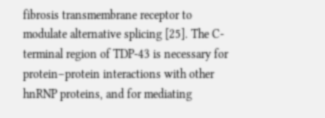fibrosis transmembrane receptor to modulate alternative splicing [25]. The C-terminal region of TDP-43 is necessary for protein–protein interactions with other hnRNP proteins, and for mediating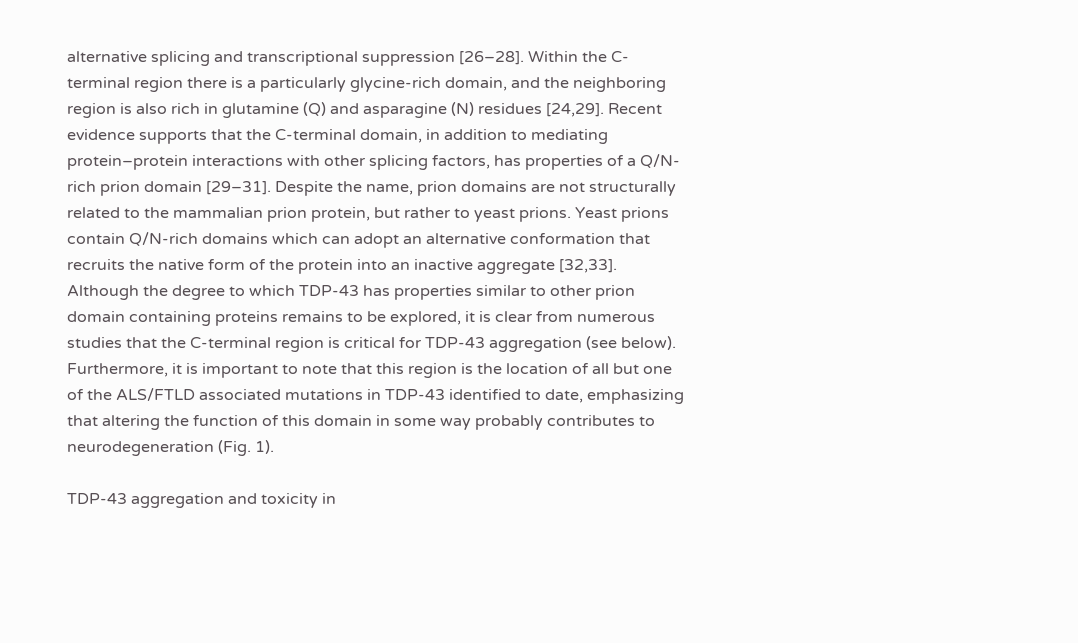alternative splicing and transcriptional suppression [26–28]. Within the C-terminal region there is a particularly glycine-rich domain, and the neighboring region is also rich in glutamine (Q) and asparagine (N) residues [24,29]. Recent evidence supports that the C-terminal domain, in addition to mediating protein–protein interactions with other splicing factors, has properties of a Q/N-rich prion domain [29–31]. Despite the name, prion domains are not structurally related to the mammalian prion protein, but rather to yeast prions. Yeast prions contain Q/N-rich domains which can adopt an alternative conformation that recruits the native form of the protein into an inactive aggregate [32,33]. Although the degree to which TDP-43 has properties similar to other prion domain containing proteins remains to be explored, it is clear from numerous studies that the C-terminal region is critical for TDP-43 aggregation (see below). Furthermore, it is important to note that this region is the location of all but one of the ALS/FTLD associated mutations in TDP-43 identified to date, emphasizing that altering the function of this domain in some way probably contributes to neurodegeneration (Fig. 1).

TDP-43 aggregation and toxicity in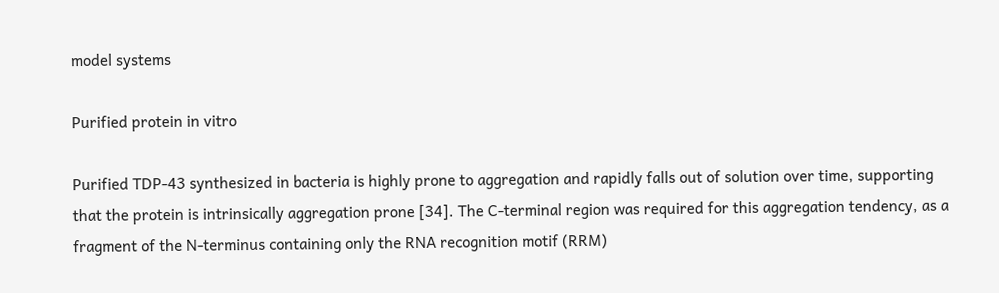model systems

Purified protein in vitro

Purified TDP-43 synthesized in bacteria is highly prone to aggregation and rapidly falls out of solution over time, supporting that the protein is intrinsically aggregation prone [34]. The C-terminal region was required for this aggregation tendency, as a fragment of the N-terminus containing only the RNA recognition motif (RRM)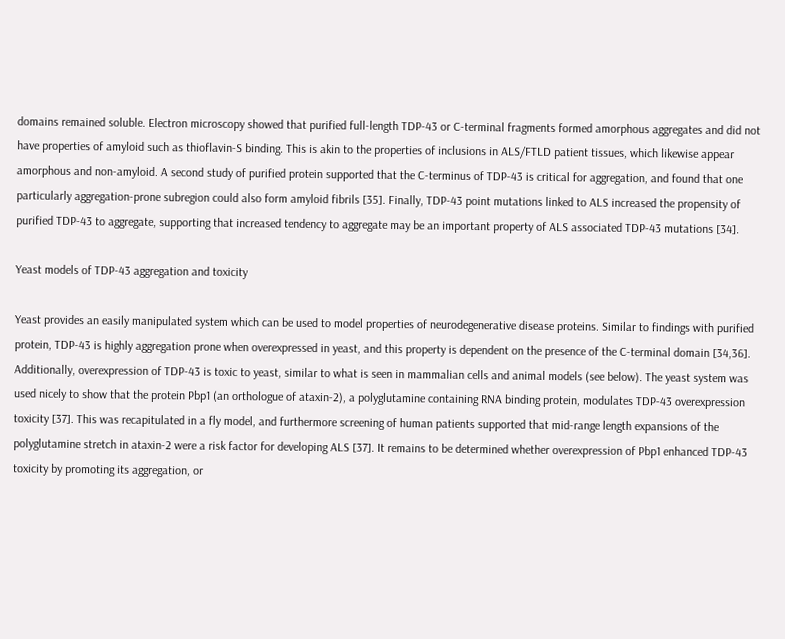domains remained soluble. Electron microscopy showed that purified full-length TDP-43 or C-terminal fragments formed amorphous aggregates and did not have properties of amyloid such as thioflavin-S binding. This is akin to the properties of inclusions in ALS/FTLD patient tissues, which likewise appear amorphous and non-amyloid. A second study of purified protein supported that the C-terminus of TDP-43 is critical for aggregation, and found that one particularly aggregation-prone subregion could also form amyloid fibrils [35]. Finally, TDP-43 point mutations linked to ALS increased the propensity of purified TDP-43 to aggregate, supporting that increased tendency to aggregate may be an important property of ALS associated TDP-43 mutations [34].

Yeast models of TDP-43 aggregation and toxicity

Yeast provides an easily manipulated system which can be used to model properties of neurodegenerative disease proteins. Similar to findings with purified protein, TDP-43 is highly aggregation prone when overexpressed in yeast, and this property is dependent on the presence of the C-terminal domain [34,36]. Additionally, overexpression of TDP-43 is toxic to yeast, similar to what is seen in mammalian cells and animal models (see below). The yeast system was used nicely to show that the protein Pbp1 (an orthologue of ataxin-2), a polyglutamine containing RNA binding protein, modulates TDP-43 overexpression toxicity [37]. This was recapitulated in a fly model, and furthermore screening of human patients supported that mid-range length expansions of the polyglutamine stretch in ataxin-2 were a risk factor for developing ALS [37]. It remains to be determined whether overexpression of Pbp1 enhanced TDP-43 toxicity by promoting its aggregation, or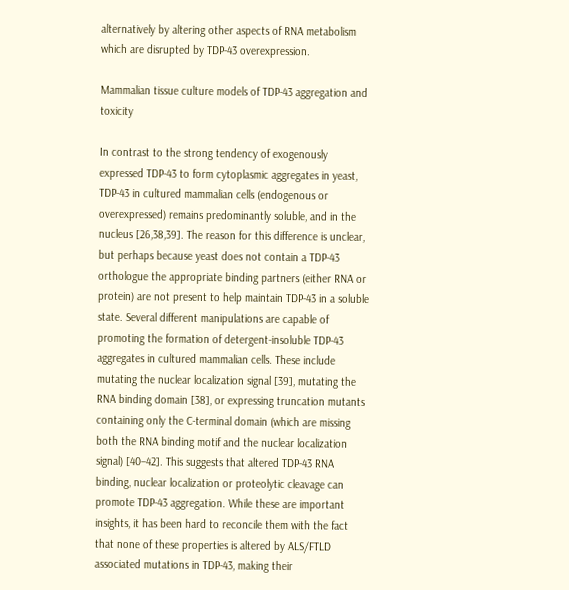alternatively by altering other aspects of RNA metabolism which are disrupted by TDP-43 overexpression.

Mammalian tissue culture models of TDP-43 aggregation and toxicity

In contrast to the strong tendency of exogenously expressed TDP-43 to form cytoplasmic aggregates in yeast, TDP-43 in cultured mammalian cells (endogenous or overexpressed) remains predominantly soluble, and in the nucleus [26,38,39]. The reason for this difference is unclear, but perhaps because yeast does not contain a TDP-43 orthologue the appropriate binding partners (either RNA or protein) are not present to help maintain TDP-43 in a soluble state. Several different manipulations are capable of promoting the formation of detergent-insoluble TDP-43 aggregates in cultured mammalian cells. These include mutating the nuclear localization signal [39], mutating the RNA binding domain [38], or expressing truncation mutants containing only the C-terminal domain (which are missing both the RNA binding motif and the nuclear localization signal) [40–42]. This suggests that altered TDP-43 RNA binding, nuclear localization or proteolytic cleavage can promote TDP-43 aggregation. While these are important insights, it has been hard to reconcile them with the fact that none of these properties is altered by ALS/FTLD associated mutations in TDP-43, making their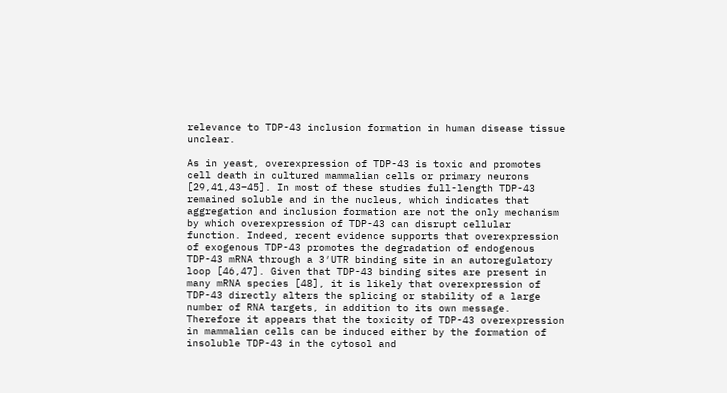relevance to TDP-43 inclusion formation in human disease tissue unclear.

As in yeast, overexpression of TDP-43 is toxic and promotes cell death in cultured mammalian cells or primary neurons [29,41,43–45]. In most of these studies full-length TDP-43 remained soluble and in the nucleus, which indicates that aggregation and inclusion formation are not the only mechanism by which overexpression of TDP-43 can disrupt cellular function. Indeed, recent evidence supports that overexpression of exogenous TDP-43 promotes the degradation of endogenous TDP-43 mRNA through a 3′UTR binding site in an autoregulatory loop [46,47]. Given that TDP-43 binding sites are present in many mRNA species [48], it is likely that overexpression of TDP-43 directly alters the splicing or stability of a large number of RNA targets, in addition to its own message. Therefore it appears that the toxicity of TDP-43 overexpression in mammalian cells can be induced either by the formation of insoluble TDP-43 in the cytosol and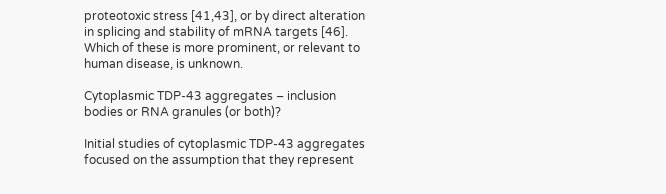proteotoxic stress [41,43], or by direct alteration in splicing and stability of mRNA targets [46]. Which of these is more prominent, or relevant to human disease, is unknown.

Cytoplasmic TDP-43 aggregates – inclusion bodies or RNA granules (or both)?

Initial studies of cytoplasmic TDP-43 aggregates focused on the assumption that they represent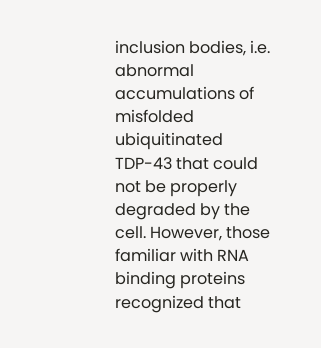inclusion bodies, i.e. abnormal accumulations of misfolded ubiquitinated TDP-43 that could not be properly degraded by the cell. However, those familiar with RNA binding proteins recognized that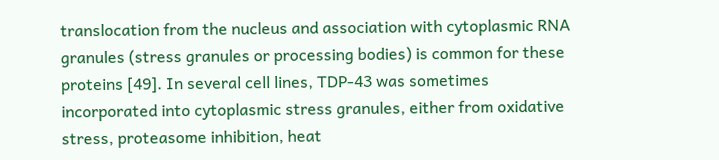translocation from the nucleus and association with cytoplasmic RNA granules (stress granules or processing bodies) is common for these proteins [49]. In several cell lines, TDP-43 was sometimes incorporated into cytoplasmic stress granules, either from oxidative stress, proteasome inhibition, heat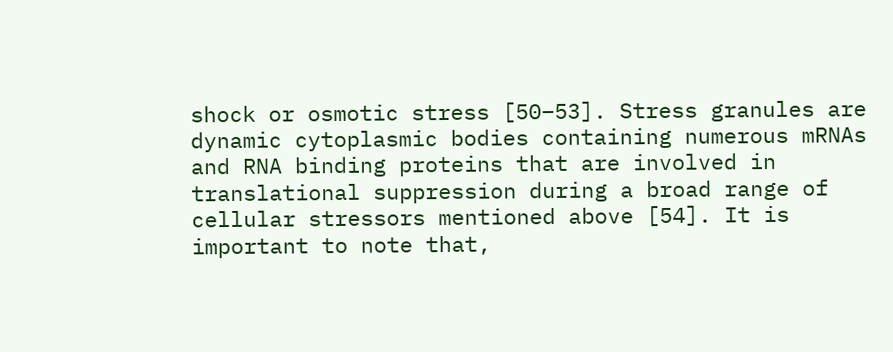shock or osmotic stress [50–53]. Stress granules are dynamic cytoplasmic bodies containing numerous mRNAs and RNA binding proteins that are involved in translational suppression during a broad range of cellular stressors mentioned above [54]. It is important to note that,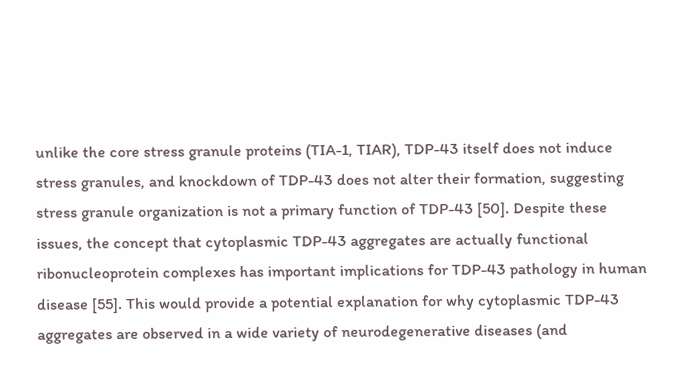unlike the core stress granule proteins (TIA-1, TIAR), TDP-43 itself does not induce stress granules, and knockdown of TDP-43 does not alter their formation, suggesting stress granule organization is not a primary function of TDP-43 [50]. Despite these issues, the concept that cytoplasmic TDP-43 aggregates are actually functional ribonucleoprotein complexes has important implications for TDP-43 pathology in human disease [55]. This would provide a potential explanation for why cytoplasmic TDP-43 aggregates are observed in a wide variety of neurodegenerative diseases (and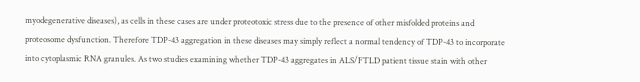myodegenerative diseases), as cells in these cases are under proteotoxic stress due to the presence of other misfolded proteins and proteosome dysfunction. Therefore TDP-43 aggregation in these diseases may simply reflect a normal tendency of TDP-43 to incorporate into cytoplasmic RNA granules. As two studies examining whether TDP-43 aggregates in ALS/FTLD patient tissue stain with other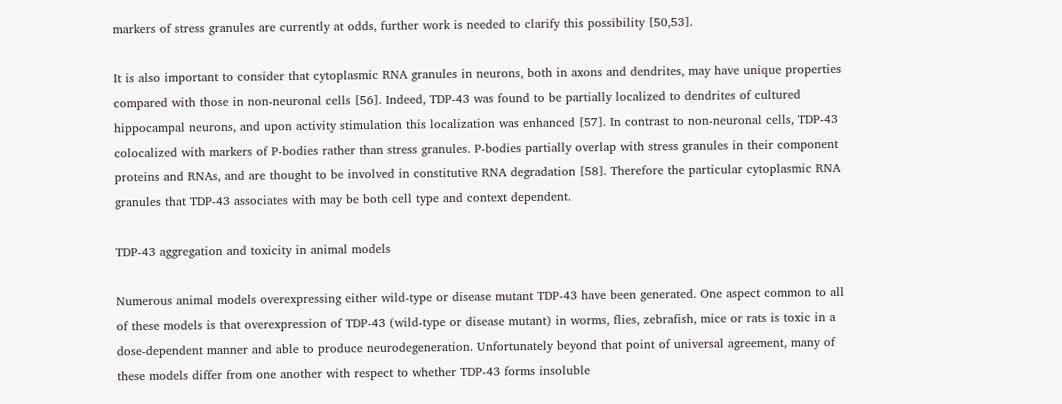markers of stress granules are currently at odds, further work is needed to clarify this possibility [50,53].

It is also important to consider that cytoplasmic RNA granules in neurons, both in axons and dendrites, may have unique properties compared with those in non-neuronal cells [56]. Indeed, TDP-43 was found to be partially localized to dendrites of cultured hippocampal neurons, and upon activity stimulation this localization was enhanced [57]. In contrast to non-neuronal cells, TDP-43 colocalized with markers of P-bodies rather than stress granules. P-bodies partially overlap with stress granules in their component proteins and RNAs, and are thought to be involved in constitutive RNA degradation [58]. Therefore the particular cytoplasmic RNA granules that TDP-43 associates with may be both cell type and context dependent.

TDP-43 aggregation and toxicity in animal models

Numerous animal models overexpressing either wild-type or disease mutant TDP-43 have been generated. One aspect common to all of these models is that overexpression of TDP-43 (wild-type or disease mutant) in worms, flies, zebrafish, mice or rats is toxic in a dose-dependent manner and able to produce neurodegeneration. Unfortunately beyond that point of universal agreement, many of these models differ from one another with respect to whether TDP-43 forms insoluble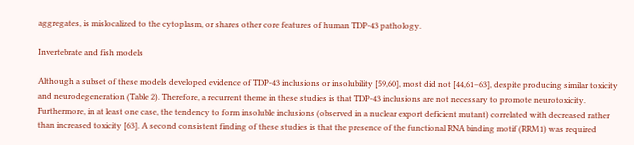aggregates, is mislocalized to the cytoplasm, or shares other core features of human TDP-43 pathology.

Invertebrate and fish models

Although a subset of these models developed evidence of TDP-43 inclusions or insolubility [59,60], most did not [44,61–63], despite producing similar toxicity and neurodegeneration (Table 2). Therefore, a recurrent theme in these studies is that TDP-43 inclusions are not necessary to promote neurotoxicity. Furthermore, in at least one case, the tendency to form insoluble inclusions (observed in a nuclear export deficient mutant) correlated with decreased rather than increased toxicity [63]. A second consistent finding of these studies is that the presence of the functional RNA binding motif (RRM1) was required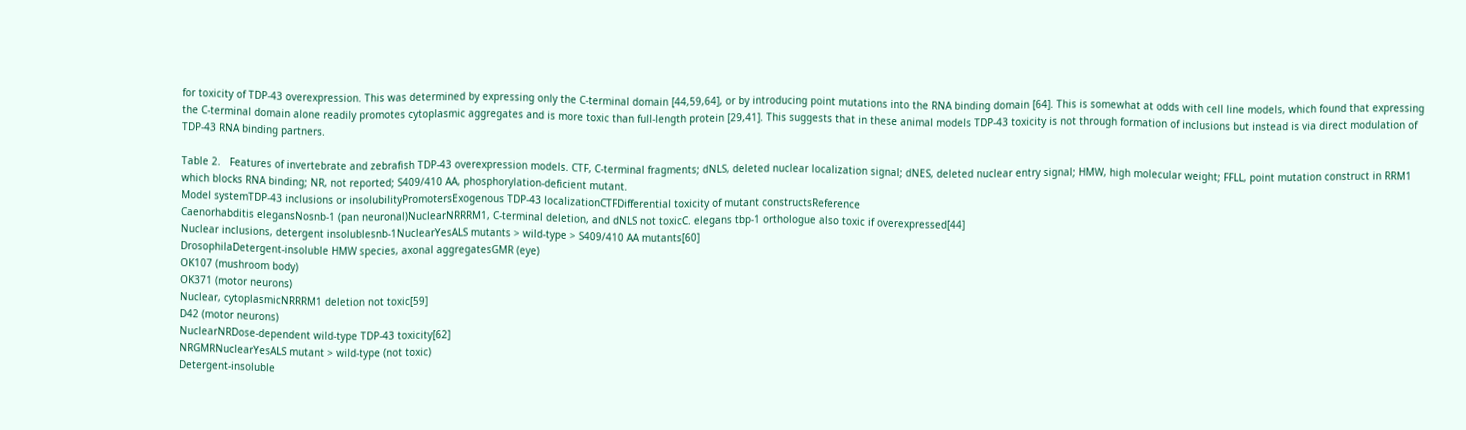for toxicity of TDP-43 overexpression. This was determined by expressing only the C-terminal domain [44,59,64], or by introducing point mutations into the RNA binding domain [64]. This is somewhat at odds with cell line models, which found that expressing the C-terminal domain alone readily promotes cytoplasmic aggregates and is more toxic than full-length protein [29,41]. This suggests that in these animal models TDP-43 toxicity is not through formation of inclusions but instead is via direct modulation of TDP-43 RNA binding partners.

Table 2.   Features of invertebrate and zebrafish TDP-43 overexpression models. CTF, C-terminal fragments; dNLS, deleted nuclear localization signal; dNES, deleted nuclear entry signal; HMW, high molecular weight; FFLL, point mutation construct in RRM1 which blocks RNA binding; NR, not reported; S409/410 AA, phosphorylation-deficient mutant.
Model systemTDP-43 inclusions or insolubilityPromotersExogenous TDP-43 localizationCTFDifferential toxicity of mutant constructsReference
Caenorhabditis elegansNosnb-1 (pan neuronal)NuclearNRRRM1, C-terminal deletion, and dNLS not toxicC. elegans tbp-1 orthologue also toxic if overexpressed[44]
Nuclear inclusions, detergent insolublesnb-1NuclearYesALS mutants > wild-type > S409/410 AA mutants[60]
DrosophilaDetergent-insoluble HMW species, axonal aggregatesGMR (eye)
OK107 (mushroom body)
OK371 (motor neurons)
Nuclear, cytoplasmicNRRRM1 deletion not toxic[59]
D42 (motor neurons)
NuclearNRDose-dependent wild-type TDP-43 toxicity[62]
NRGMRNuclearYesALS mutant > wild-type (not toxic)
Detergent-insoluble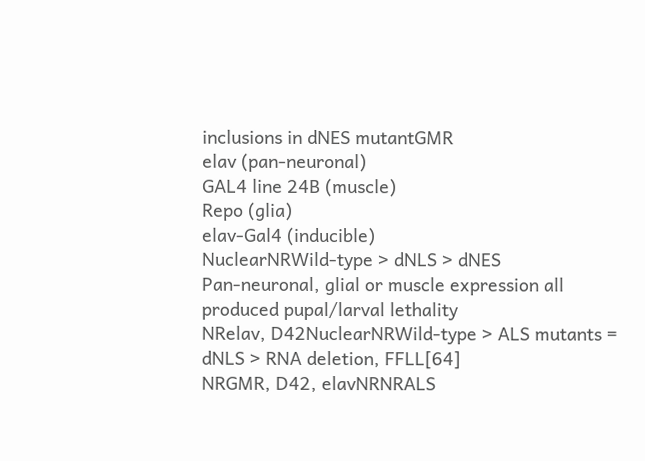inclusions in dNES mutantGMR
elav (pan-neuronal)
GAL4 line 24B (muscle)
Repo (glia)
elav-Gal4 (inducible)
NuclearNRWild-type > dNLS > dNES
Pan-neuronal, glial or muscle expression all produced pupal/larval lethality
NRelav, D42NuclearNRWild-type > ALS mutants = dNLS > RNA deletion, FFLL[64]
NRGMR, D42, elavNRNRALS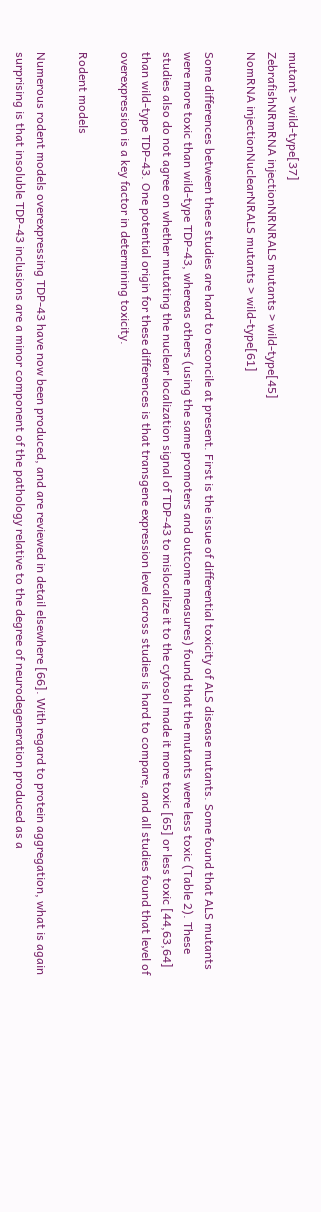mutant > wild-type[37]
ZebrafishNRmRNA injectionNRNRALS mutants > wild-type[45]
NomRNA injectionNuclearNRALS mutants > wild-type[61]

Some differences between these studies are hard to reconcile at present. First is the issue of differential toxicity of ALS disease mutants. Some found that ALS mutants were more toxic than wild-type TDP-43, whereas others (using the same promoters and outcome measures) found that the mutants were less toxic (Table 2). These studies also do not agree on whether mutating the nuclear localization signal of TDP-43 to mislocalize it to the cytosol made it more toxic [65] or less toxic [44,63,64] than wild-type TDP-43. One potential origin for these differences is that transgene expression level across studies is hard to compare, and all studies found that level of overexpression is a key factor in determining toxicity.

Rodent models

Numerous rodent models overexpressing TDP-43 have now been produced, and are reviewed in detail elsewhere [66]. With regard to protein aggregation, what is again surprising is that insoluble TDP-43 inclusions are a minor component of the pathology relative to the degree of neurodegeneration produced as a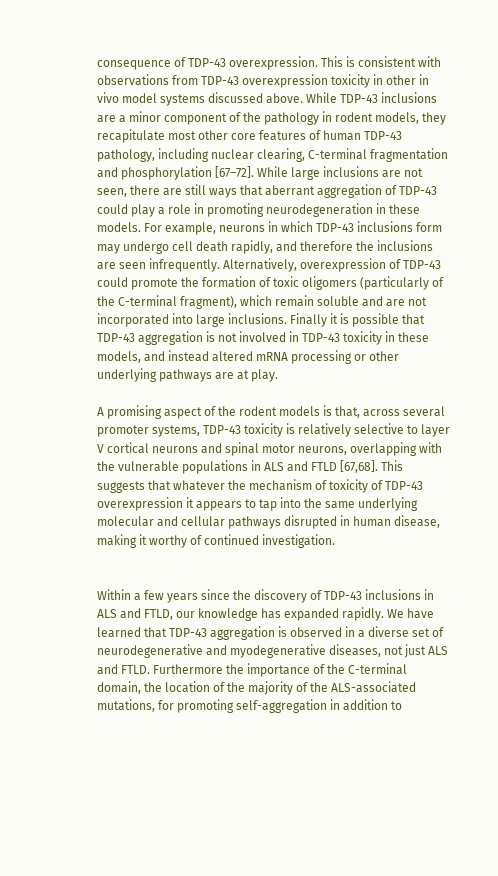consequence of TDP-43 overexpression. This is consistent with observations from TDP-43 overexpression toxicity in other in vivo model systems discussed above. While TDP-43 inclusions are a minor component of the pathology in rodent models, they recapitulate most other core features of human TDP-43 pathology, including nuclear clearing, C-terminal fragmentation and phosphorylation [67–72]. While large inclusions are not seen, there are still ways that aberrant aggregation of TDP-43 could play a role in promoting neurodegeneration in these models. For example, neurons in which TDP-43 inclusions form may undergo cell death rapidly, and therefore the inclusions are seen infrequently. Alternatively, overexpression of TDP-43 could promote the formation of toxic oligomers (particularly of the C-terminal fragment), which remain soluble and are not incorporated into large inclusions. Finally it is possible that TDP-43 aggregation is not involved in TDP-43 toxicity in these models, and instead altered mRNA processing or other underlying pathways are at play.

A promising aspect of the rodent models is that, across several promoter systems, TDP-43 toxicity is relatively selective to layer V cortical neurons and spinal motor neurons, overlapping with the vulnerable populations in ALS and FTLD [67,68]. This suggests that whatever the mechanism of toxicity of TDP-43 overexpression it appears to tap into the same underlying molecular and cellular pathways disrupted in human disease, making it worthy of continued investigation.


Within a few years since the discovery of TDP-43 inclusions in ALS and FTLD, our knowledge has expanded rapidly. We have learned that TDP-43 aggregation is observed in a diverse set of neurodegenerative and myodegenerative diseases, not just ALS and FTLD. Furthermore the importance of the C-terminal domain, the location of the majority of the ALS-associated mutations, for promoting self-aggregation in addition to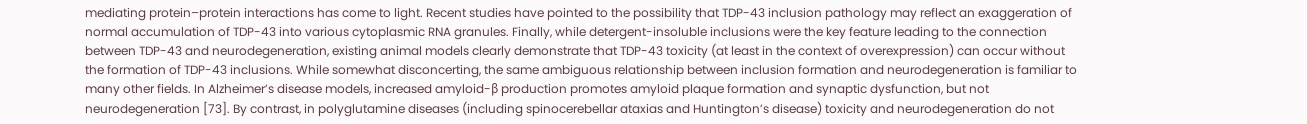mediating protein–protein interactions has come to light. Recent studies have pointed to the possibility that TDP-43 inclusion pathology may reflect an exaggeration of normal accumulation of TDP-43 into various cytoplasmic RNA granules. Finally, while detergent-insoluble inclusions were the key feature leading to the connection between TDP-43 and neurodegeneration, existing animal models clearly demonstrate that TDP-43 toxicity (at least in the context of overexpression) can occur without the formation of TDP-43 inclusions. While somewhat disconcerting, the same ambiguous relationship between inclusion formation and neurodegeneration is familiar to many other fields. In Alzheimer’s disease models, increased amyloid-β production promotes amyloid plaque formation and synaptic dysfunction, but not neurodegeneration [73]. By contrast, in polyglutamine diseases (including spinocerebellar ataxias and Huntington’s disease) toxicity and neurodegeneration do not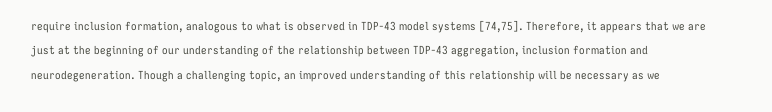require inclusion formation, analogous to what is observed in TDP-43 model systems [74,75]. Therefore, it appears that we are just at the beginning of our understanding of the relationship between TDP-43 aggregation, inclusion formation and neurodegeneration. Though a challenging topic, an improved understanding of this relationship will be necessary as we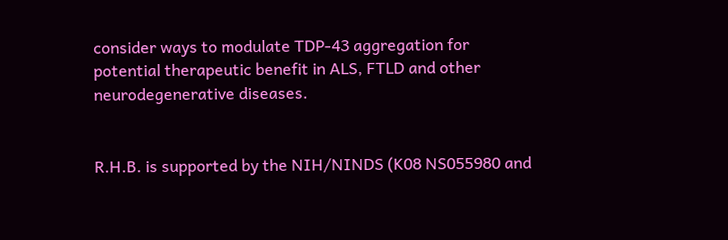consider ways to modulate TDP-43 aggregation for potential therapeutic benefit in ALS, FTLD and other neurodegenerative diseases.


R.H.B. is supported by the NIH/NINDS (K08 NS055980 and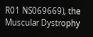R01 NS069669), the Muscular Dystrophy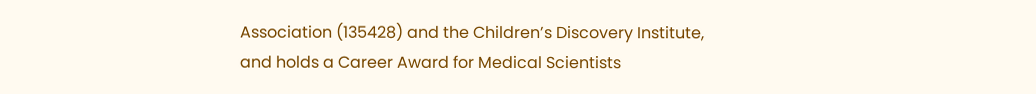Association (135428) and the Children’s Discovery Institute, and holds a Career Award for Medical Scientists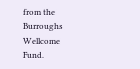from the Burroughs Wellcome Fund.